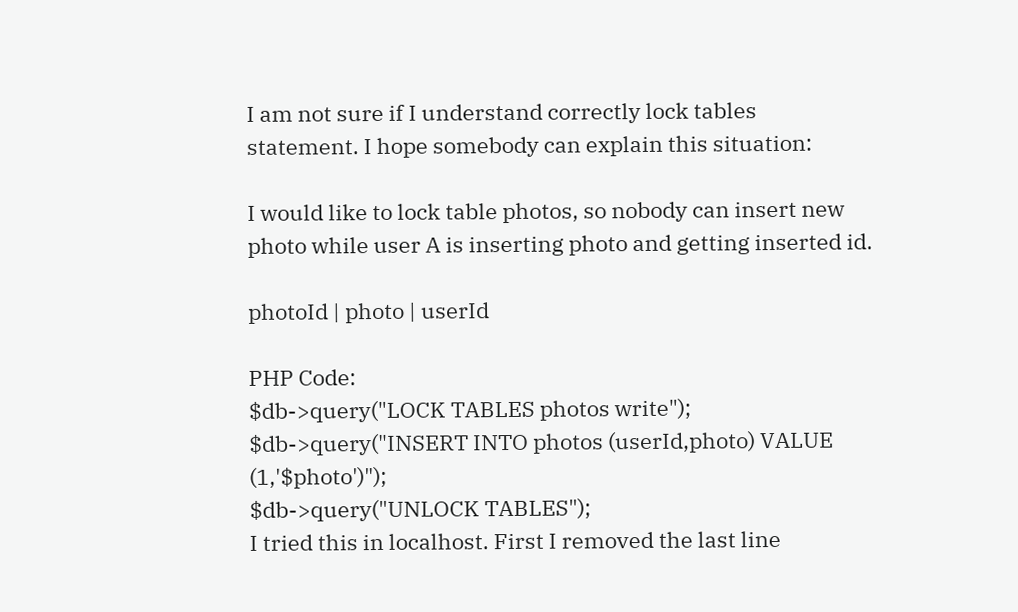I am not sure if I understand correctly lock tables statement. I hope somebody can explain this situation:

I would like to lock table photos, so nobody can insert new photo while user A is inserting photo and getting inserted id.

photoId | photo | userId

PHP Code:
$db->query("LOCK TABLES photos write");
$db->query("INSERT INTO photos (userId,photo) VALUE (1,'$photo')");
$db->query("UNLOCK TABLES");
I tried this in localhost. First I removed the last line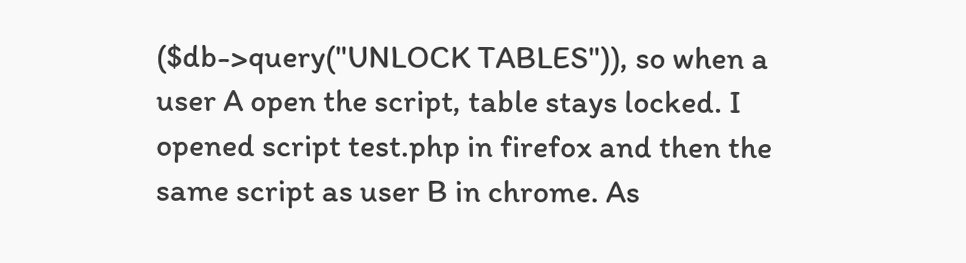($db->query("UNLOCK TABLES")), so when a user A open the script, table stays locked. I opened script test.php in firefox and then the same script as user B in chrome. As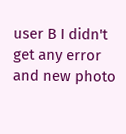user B I didn't get any error and new photo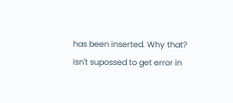has been inserted. Why that? Isn't supossed to get error in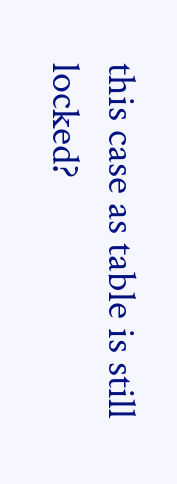this case as table is still locked?